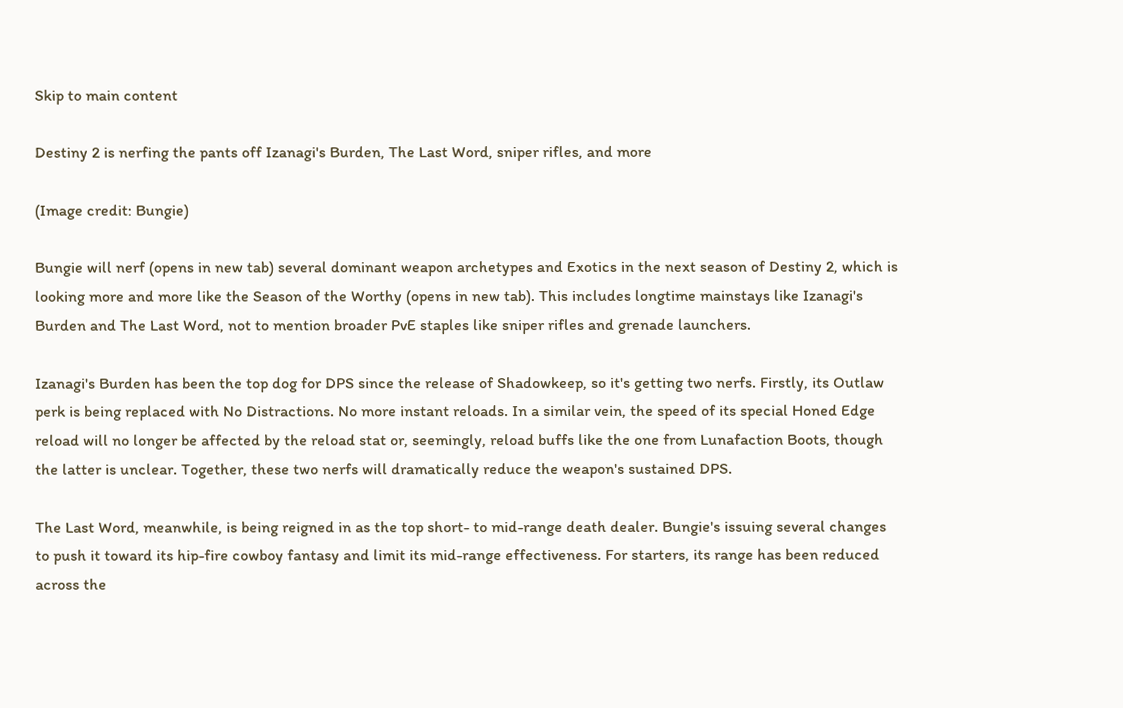Skip to main content

Destiny 2 is nerfing the pants off Izanagi's Burden, The Last Word, sniper rifles, and more

(Image credit: Bungie)

Bungie will nerf (opens in new tab) several dominant weapon archetypes and Exotics in the next season of Destiny 2, which is looking more and more like the Season of the Worthy (opens in new tab). This includes longtime mainstays like Izanagi's Burden and The Last Word, not to mention broader PvE staples like sniper rifles and grenade launchers.

Izanagi's Burden has been the top dog for DPS since the release of Shadowkeep, so it's getting two nerfs. Firstly, its Outlaw perk is being replaced with No Distractions. No more instant reloads. In a similar vein, the speed of its special Honed Edge reload will no longer be affected by the reload stat or, seemingly, reload buffs like the one from Lunafaction Boots, though the latter is unclear. Together, these two nerfs will dramatically reduce the weapon's sustained DPS.

The Last Word, meanwhile, is being reigned in as the top short- to mid-range death dealer. Bungie's issuing several changes to push it toward its hip-fire cowboy fantasy and limit its mid-range effectiveness. For starters, its range has been reduced across the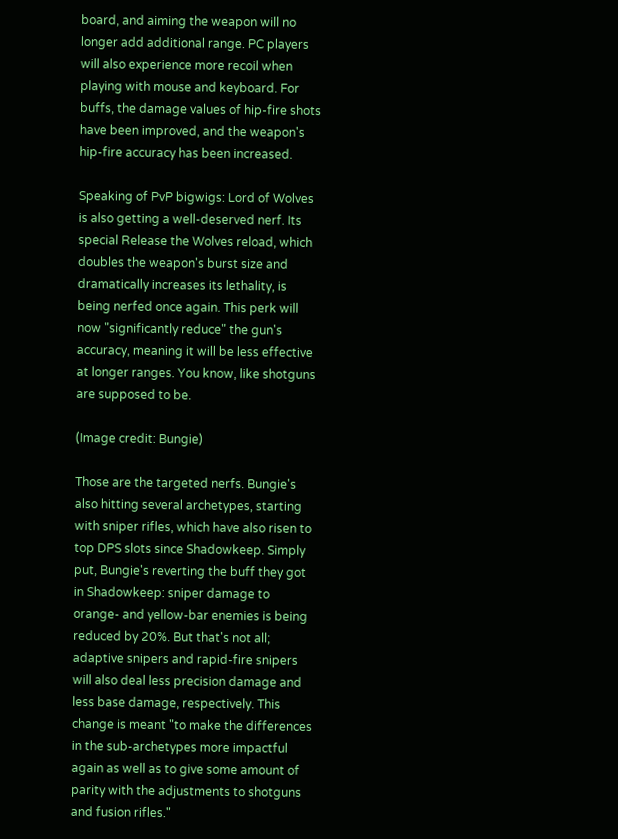board, and aiming the weapon will no longer add additional range. PC players will also experience more recoil when playing with mouse and keyboard. For buffs, the damage values of hip-fire shots have been improved, and the weapon's hip-fire accuracy has been increased.

Speaking of PvP bigwigs: Lord of Wolves is also getting a well-deserved nerf. Its special Release the Wolves reload, which doubles the weapon's burst size and dramatically increases its lethality, is being nerfed once again. This perk will now "significantly reduce" the gun's accuracy, meaning it will be less effective at longer ranges. You know, like shotguns are supposed to be.

(Image credit: Bungie)

Those are the targeted nerfs. Bungie's also hitting several archetypes, starting with sniper rifles, which have also risen to top DPS slots since Shadowkeep. Simply put, Bungie's reverting the buff they got in Shadowkeep: sniper damage to orange- and yellow-bar enemies is being reduced by 20%. But that's not all; adaptive snipers and rapid-fire snipers will also deal less precision damage and less base damage, respectively. This change is meant "to make the differences in the sub-archetypes more impactful again as well as to give some amount of parity with the adjustments to shotguns and fusion rifles."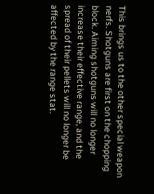This brings us to the other special weapon nerfs. Shotguns are first on the chopping block. Aiming shotguns will no longer increase their effective range, and the spread of their pellets will no longer be affected by the range stat.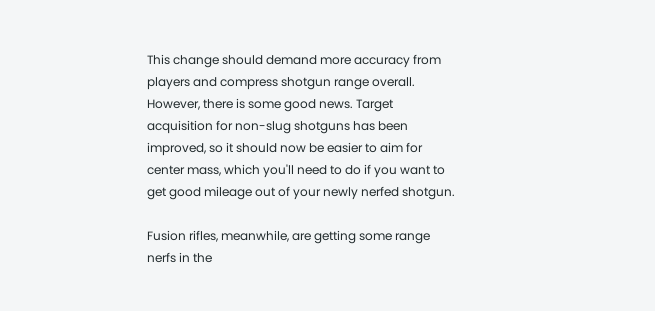This change should demand more accuracy from players and compress shotgun range overall. However, there is some good news. Target acquisition for non-slug shotguns has been improved, so it should now be easier to aim for center mass, which you'll need to do if you want to get good mileage out of your newly nerfed shotgun.

Fusion rifles, meanwhile, are getting some range nerfs in the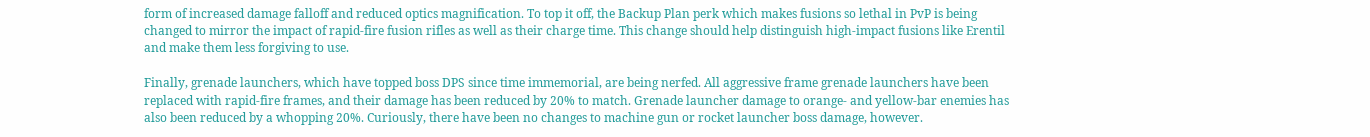form of increased damage falloff and reduced optics magnification. To top it off, the Backup Plan perk which makes fusions so lethal in PvP is being changed to mirror the impact of rapid-fire fusion rifles as well as their charge time. This change should help distinguish high-impact fusions like Erentil and make them less forgiving to use.

Finally, grenade launchers, which have topped boss DPS since time immemorial, are being nerfed. All aggressive frame grenade launchers have been replaced with rapid-fire frames, and their damage has been reduced by 20% to match. Grenade launcher damage to orange- and yellow-bar enemies has also been reduced by a whopping 20%. Curiously, there have been no changes to machine gun or rocket launcher boss damage, however.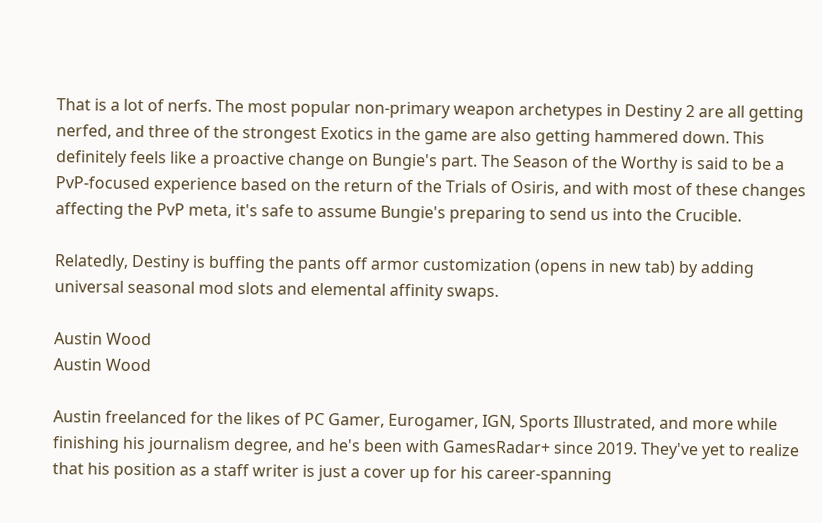That is a lot of nerfs. The most popular non-primary weapon archetypes in Destiny 2 are all getting nerfed, and three of the strongest Exotics in the game are also getting hammered down. This definitely feels like a proactive change on Bungie's part. The Season of the Worthy is said to be a PvP-focused experience based on the return of the Trials of Osiris, and with most of these changes affecting the PvP meta, it's safe to assume Bungie's preparing to send us into the Crucible.

Relatedly, Destiny is buffing the pants off armor customization (opens in new tab) by adding universal seasonal mod slots and elemental affinity swaps.

Austin Wood
Austin Wood

Austin freelanced for the likes of PC Gamer, Eurogamer, IGN, Sports Illustrated, and more while finishing his journalism degree, and he's been with GamesRadar+ since 2019. They've yet to realize that his position as a staff writer is just a cover up for his career-spanning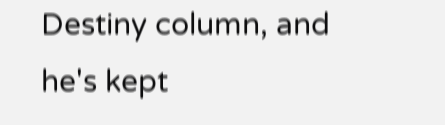Destiny column, and he's kept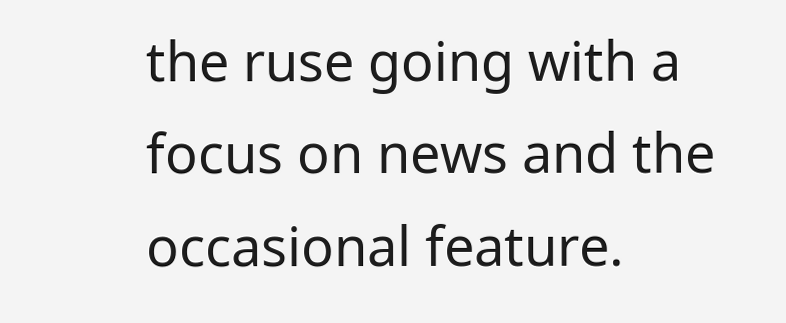the ruse going with a focus on news and the occasional feature.